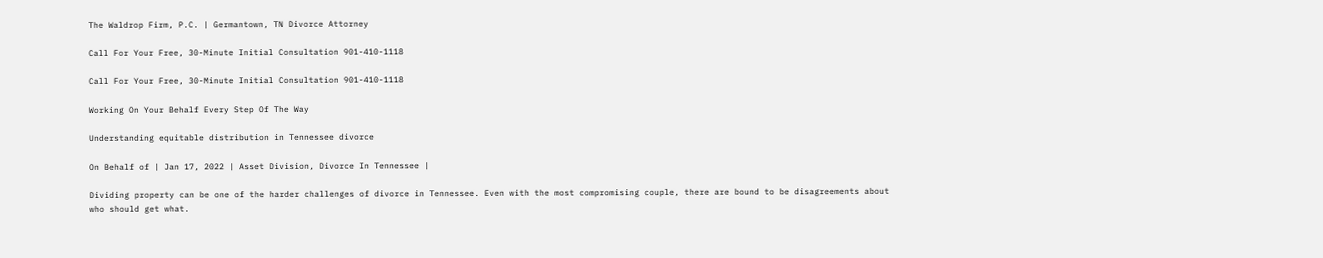The Waldrop Firm, P.C. | Germantown, TN Divorce Attorney

Call For Your Free, 30-Minute Initial Consultation 901-410-1118

Call For Your Free, 30-Minute Initial Consultation 901-410-1118

Working On Your Behalf Every Step Of The Way

Understanding equitable distribution in Tennessee divorce

On Behalf of | Jan 17, 2022 | Asset Division, Divorce In Tennessee |

Dividing property can be one of the harder challenges of divorce in Tennessee. Even with the most compromising couple, there are bound to be disagreements about who should get what.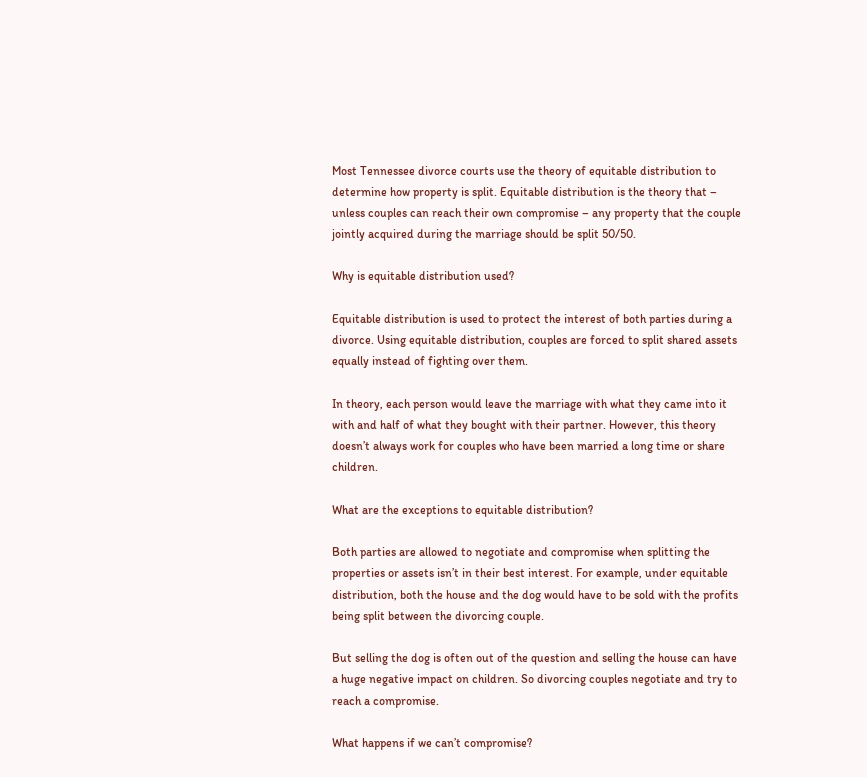Most Tennessee divorce courts use the theory of equitable distribution to determine how property is split. Equitable distribution is the theory that – unless couples can reach their own compromise – any property that the couple jointly acquired during the marriage should be split 50/50.

Why is equitable distribution used?

Equitable distribution is used to protect the interest of both parties during a divorce. Using equitable distribution, couples are forced to split shared assets equally instead of fighting over them.

In theory, each person would leave the marriage with what they came into it with and half of what they bought with their partner. However, this theory doesn’t always work for couples who have been married a long time or share children.

What are the exceptions to equitable distribution?

Both parties are allowed to negotiate and compromise when splitting the properties or assets isn’t in their best interest. For example, under equitable distribution, both the house and the dog would have to be sold with the profits being split between the divorcing couple.

But selling the dog is often out of the question and selling the house can have a huge negative impact on children. So divorcing couples negotiate and try to reach a compromise.

What happens if we can’t compromise?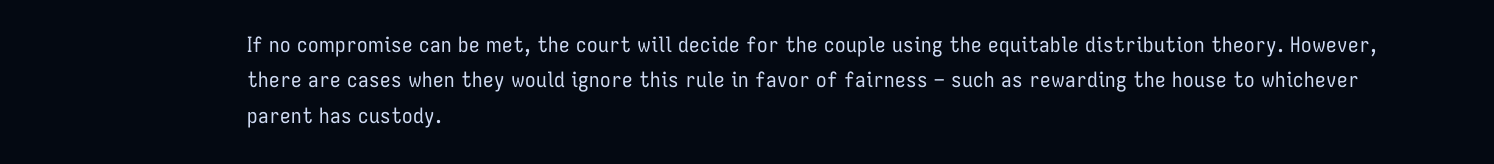If no compromise can be met, the court will decide for the couple using the equitable distribution theory. However, there are cases when they would ignore this rule in favor of fairness – such as rewarding the house to whichever parent has custody.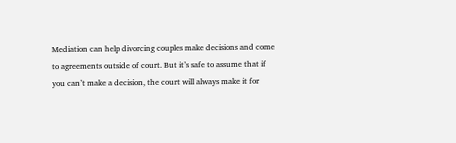Mediation can help divorcing couples make decisions and come to agreements outside of court. But it’s safe to assume that if you can’t make a decision, the court will always make it for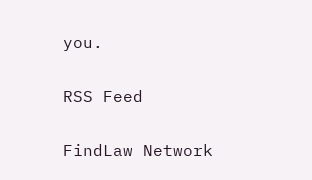you.

RSS Feed

FindLaw Network